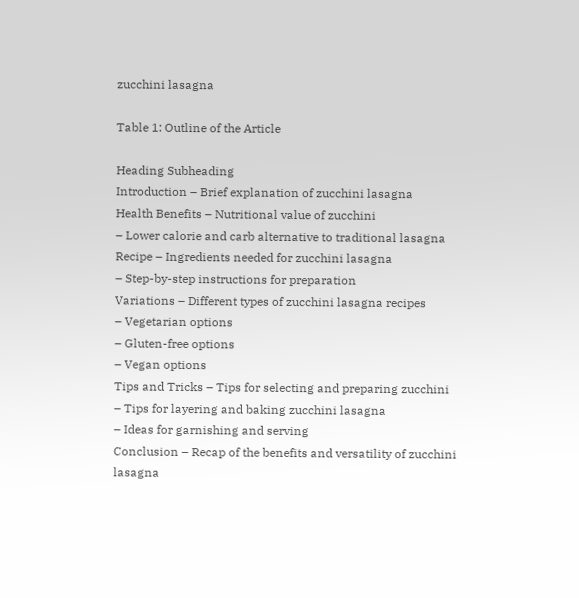zucchini lasagna

Table 1: Outline of the Article

Heading Subheading
Introduction – Brief explanation of zucchini lasagna
Health Benefits – Nutritional value of zucchini
– Lower calorie and carb alternative to traditional lasagna
Recipe – Ingredients needed for zucchini lasagna
– Step-by-step instructions for preparation
Variations – Different types of zucchini lasagna recipes
– Vegetarian options
– Gluten-free options
– Vegan options
Tips and Tricks – Tips for selecting and preparing zucchini
– Tips for layering and baking zucchini lasagna
– Ideas for garnishing and serving
Conclusion – Recap of the benefits and versatility of zucchini lasagna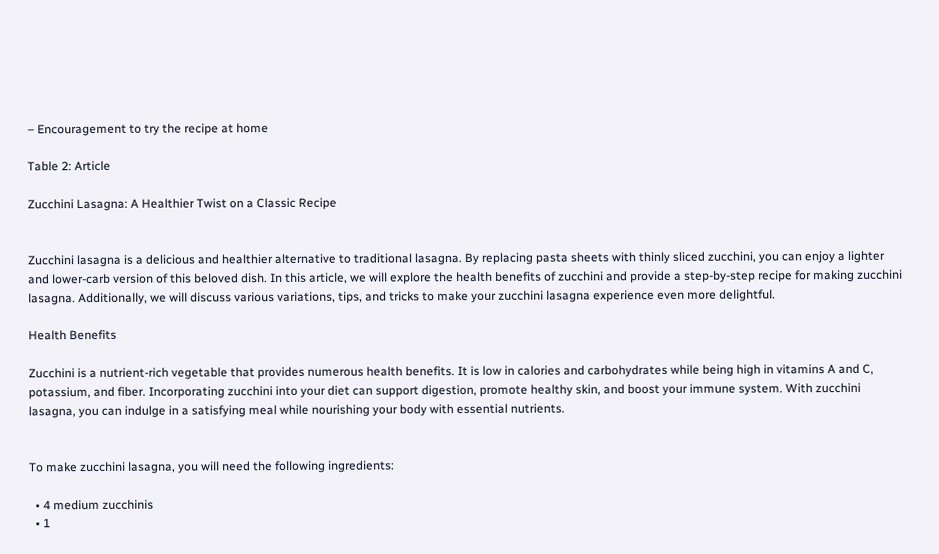– Encouragement to try the recipe at home

Table 2: Article

Zucchini Lasagna: A Healthier Twist on a Classic Recipe


Zucchini lasagna is a delicious and healthier alternative to traditional lasagna. By replacing pasta sheets with thinly sliced zucchini, you can enjoy a lighter and lower-carb version of this beloved dish. In this article, we will explore the health benefits of zucchini and provide a step-by-step recipe for making zucchini lasagna. Additionally, we will discuss various variations, tips, and tricks to make your zucchini lasagna experience even more delightful.

Health Benefits

Zucchini is a nutrient-rich vegetable that provides numerous health benefits. It is low in calories and carbohydrates while being high in vitamins A and C, potassium, and fiber. Incorporating zucchini into your diet can support digestion, promote healthy skin, and boost your immune system. With zucchini lasagna, you can indulge in a satisfying meal while nourishing your body with essential nutrients.


To make zucchini lasagna, you will need the following ingredients:

  • 4 medium zucchinis
  • 1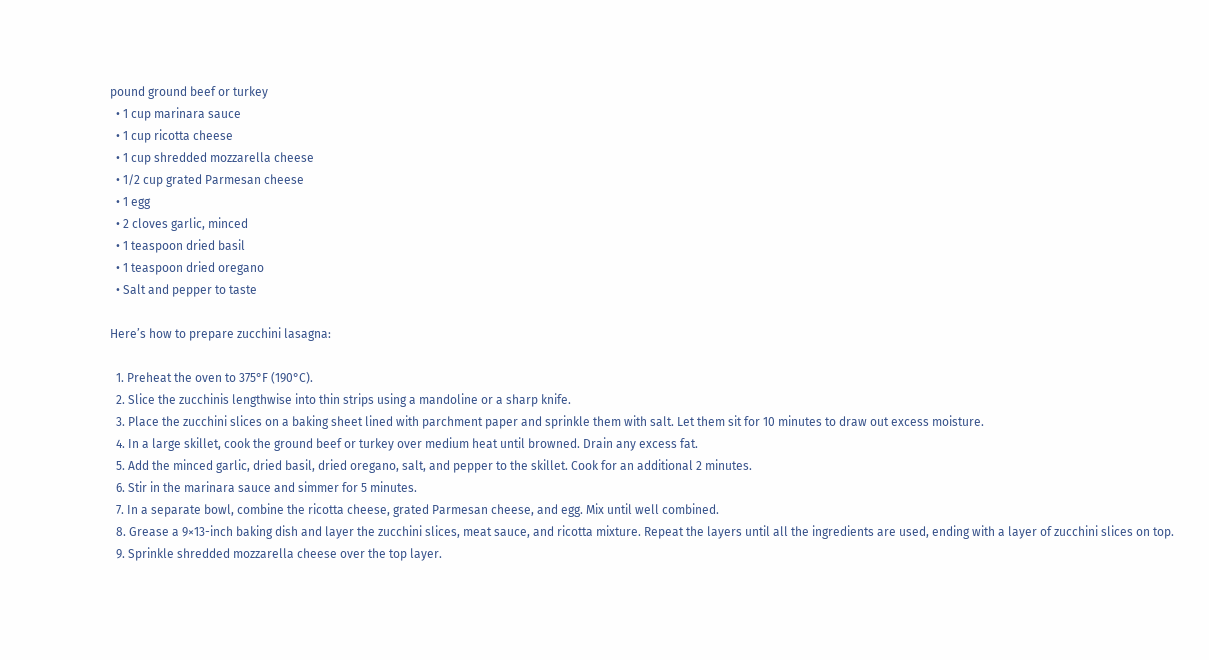pound ground beef or turkey
  • 1 cup marinara sauce
  • 1 cup ricotta cheese
  • 1 cup shredded mozzarella cheese
  • 1/2 cup grated Parmesan cheese
  • 1 egg
  • 2 cloves garlic, minced
  • 1 teaspoon dried basil
  • 1 teaspoon dried oregano
  • Salt and pepper to taste

Here’s how to prepare zucchini lasagna:

  1. Preheat the oven to 375°F (190°C).
  2. Slice the zucchinis lengthwise into thin strips using a mandoline or a sharp knife.
  3. Place the zucchini slices on a baking sheet lined with parchment paper and sprinkle them with salt. Let them sit for 10 minutes to draw out excess moisture.
  4. In a large skillet, cook the ground beef or turkey over medium heat until browned. Drain any excess fat.
  5. Add the minced garlic, dried basil, dried oregano, salt, and pepper to the skillet. Cook for an additional 2 minutes.
  6. Stir in the marinara sauce and simmer for 5 minutes.
  7. In a separate bowl, combine the ricotta cheese, grated Parmesan cheese, and egg. Mix until well combined.
  8. Grease a 9×13-inch baking dish and layer the zucchini slices, meat sauce, and ricotta mixture. Repeat the layers until all the ingredients are used, ending with a layer of zucchini slices on top.
  9. Sprinkle shredded mozzarella cheese over the top layer.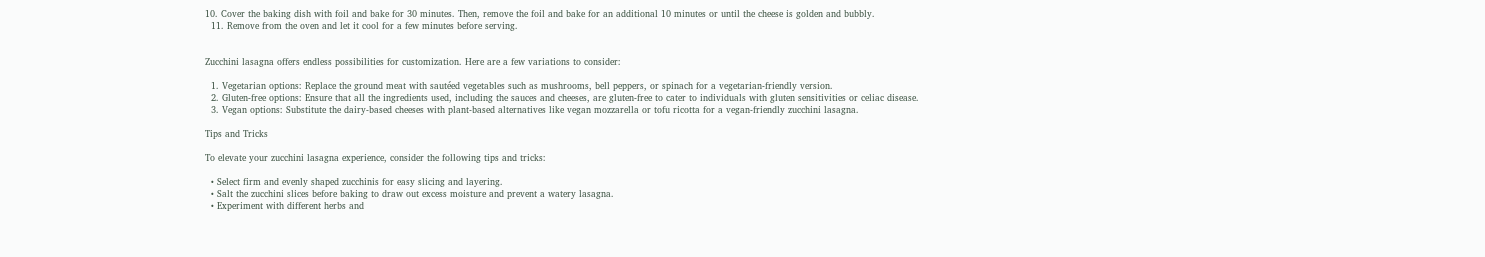10. Cover the baking dish with foil and bake for 30 minutes. Then, remove the foil and bake for an additional 10 minutes or until the cheese is golden and bubbly.
  11. Remove from the oven and let it cool for a few minutes before serving.


Zucchini lasagna offers endless possibilities for customization. Here are a few variations to consider:

  1. Vegetarian options: Replace the ground meat with sautéed vegetables such as mushrooms, bell peppers, or spinach for a vegetarian-friendly version.
  2. Gluten-free options: Ensure that all the ingredients used, including the sauces and cheeses, are gluten-free to cater to individuals with gluten sensitivities or celiac disease.
  3. Vegan options: Substitute the dairy-based cheeses with plant-based alternatives like vegan mozzarella or tofu ricotta for a vegan-friendly zucchini lasagna.

Tips and Tricks

To elevate your zucchini lasagna experience, consider the following tips and tricks:

  • Select firm and evenly shaped zucchinis for easy slicing and layering.
  • Salt the zucchini slices before baking to draw out excess moisture and prevent a watery lasagna.
  • Experiment with different herbs and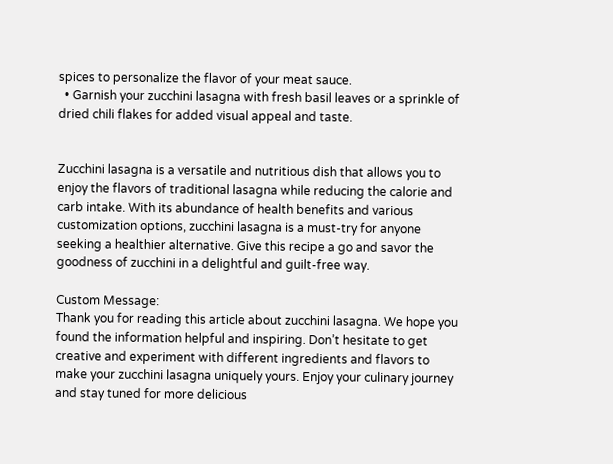spices to personalize the flavor of your meat sauce.
  • Garnish your zucchini lasagna with fresh basil leaves or a sprinkle of dried chili flakes for added visual appeal and taste.


Zucchini lasagna is a versatile and nutritious dish that allows you to enjoy the flavors of traditional lasagna while reducing the calorie and carb intake. With its abundance of health benefits and various customization options, zucchini lasagna is a must-try for anyone seeking a healthier alternative. Give this recipe a go and savor the goodness of zucchini in a delightful and guilt-free way.

Custom Message:
Thank you for reading this article about zucchini lasagna. We hope you found the information helpful and inspiring. Don’t hesitate to get creative and experiment with different ingredients and flavors to make your zucchini lasagna uniquely yours. Enjoy your culinary journey and stay tuned for more delicious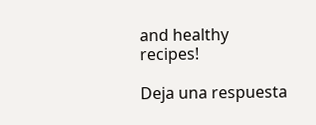and healthy recipes!

Deja una respuesta